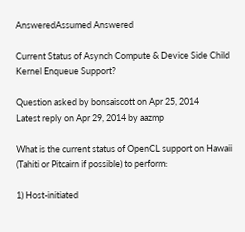AnsweredAssumed Answered

Current Status of Asynch Compute & Device Side Child Kernel Enqueue Support?

Question asked by bonsaiscott on Apr 25, 2014
Latest reply on Apr 29, 2014 by aazmp

What is the current status of OpenCL support on Hawaii (Tahiti or Pitcairn if possible) to perform:

1) Host-initiated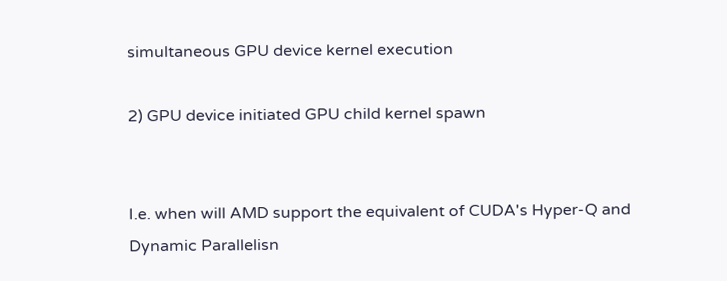simultaneous GPU device kernel execution

2) GPU device initiated GPU child kernel spawn


I.e. when will AMD support the equivalent of CUDA's Hyper-Q and Dynamic Parallelisn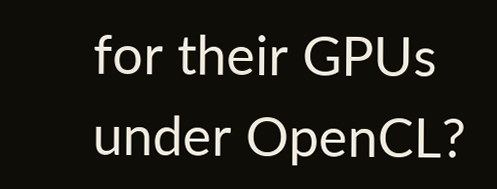for their GPUs under OpenCL?